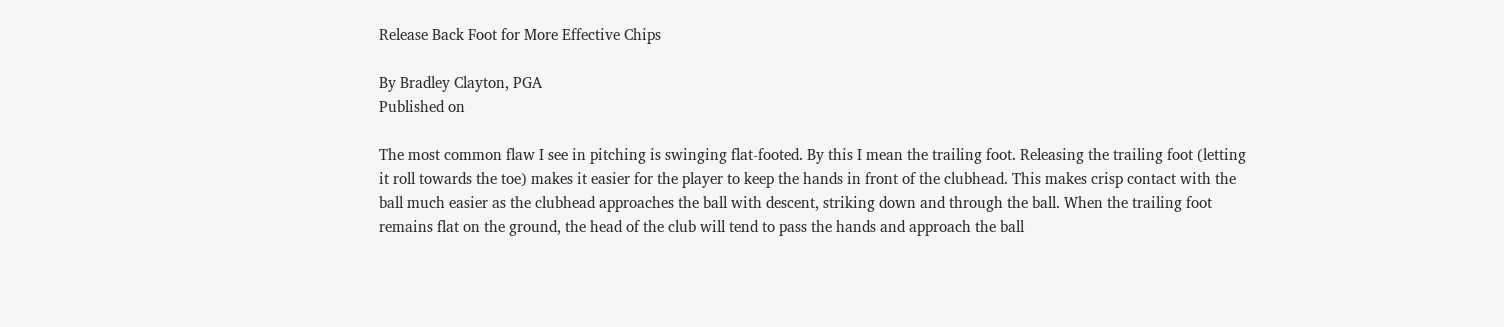Release Back Foot for More Effective Chips

By Bradley Clayton, PGA
Published on

The most common flaw I see in pitching is swinging flat-footed. By this I mean the trailing foot. Releasing the trailing foot (letting it roll towards the toe) makes it easier for the player to keep the hands in front of the clubhead. This makes crisp contact with the ball much easier as the clubhead approaches the ball with descent, striking down and through the ball. When the trailing foot remains flat on the ground, the head of the club will tend to pass the hands and approach the ball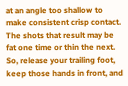at an angle too shallow to make consistent crisp contact. The shots that result may be fat one time or thin the next. So, release your trailing foot, keep those hands in front, and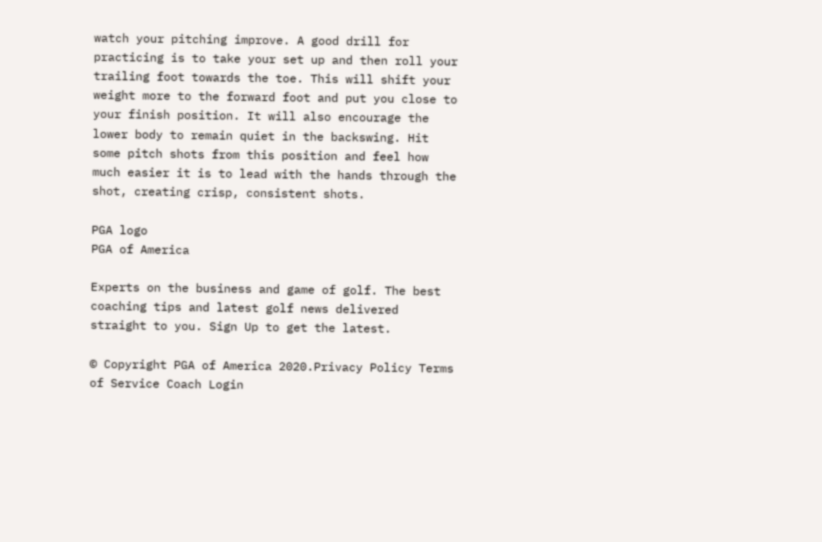watch your pitching improve. A good drill for practicing is to take your set up and then roll your trailing foot towards the toe. This will shift your weight more to the forward foot and put you close to your finish position. It will also encourage the lower body to remain quiet in the backswing. Hit some pitch shots from this position and feel how much easier it is to lead with the hands through the shot, creating crisp, consistent shots.

PGA logo
PGA of America

Experts on the business and game of golf. The best coaching tips and latest golf news delivered straight to you. Sign Up to get the latest.

© Copyright PGA of America 2020.Privacy Policy Terms of Service Coach Login